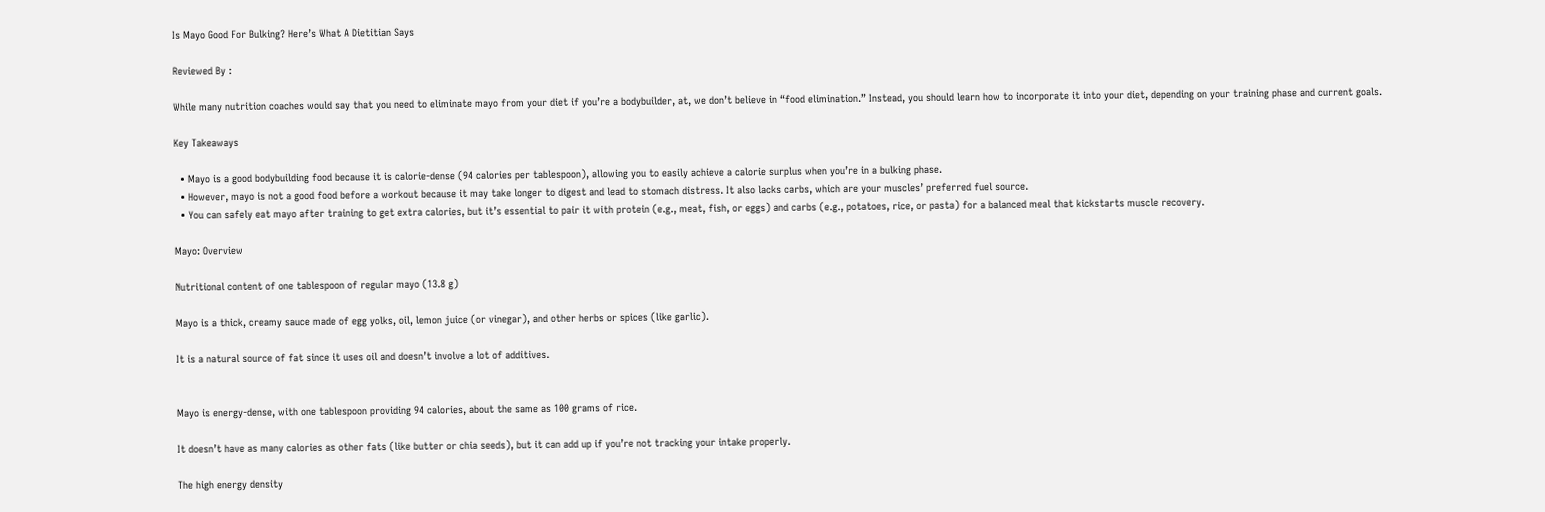Is Mayo Good For Bulking? Here’s What A Dietitian Says

Reviewed By :

While many nutrition coaches would say that you need to eliminate mayo from your diet if you’re a bodybuilder, at, we don’t believe in “food elimination.” Instead, you should learn how to incorporate it into your diet, depending on your training phase and current goals.

Key Takeaways

  • Mayo is a good bodybuilding food because it is calorie-dense (94 calories per tablespoon), allowing you to easily achieve a calorie surplus when you’re in a bulking phase.
  • However, mayo is not a good food before a workout because it may take longer to digest and lead to stomach distress. It also lacks carbs, which are your muscles’ preferred fuel source.
  • You can safely eat mayo after training to get extra calories, but it’s essential to pair it with protein (e.g., meat, fish, or eggs) and carbs (e.g., potatoes, rice, or pasta) for a balanced meal that kickstarts muscle recovery.

Mayo: Overview

Nutritional content of one tablespoon of regular mayo (13.8 g)

Mayo is a thick, creamy sauce made of egg yolks, oil, lemon juice (or vinegar), and other herbs or spices (like garlic).

It is a natural source of fat since it uses oil and doesn’t involve a lot of additives.


Mayo is energy-dense, with one tablespoon providing 94 calories, about the same as 100 grams of rice.

It doesn’t have as many calories as other fats (like butter or chia seeds), but it can add up if you’re not tracking your intake properly.

The high energy density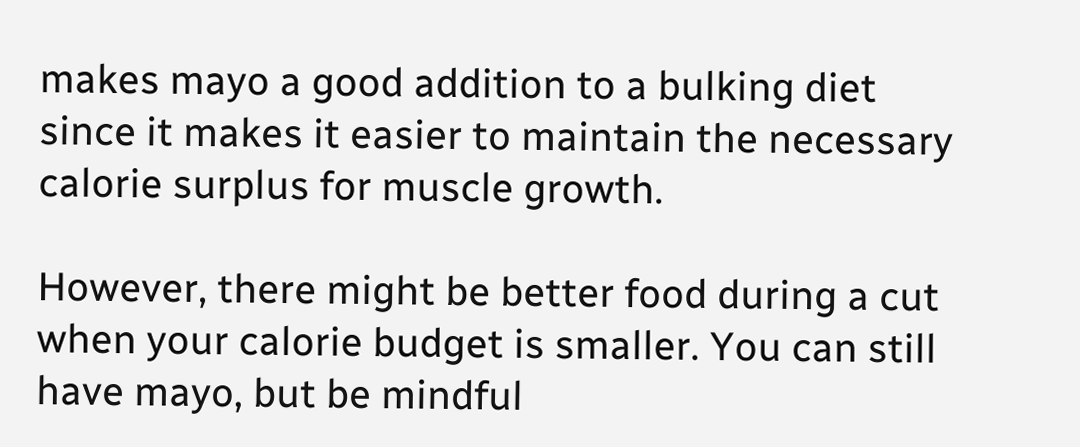makes mayo a good addition to a bulking diet since it makes it easier to maintain the necessary calorie surplus for muscle growth.

However, there might be better food during a cut when your calorie budget is smaller. You can still have mayo, but be mindful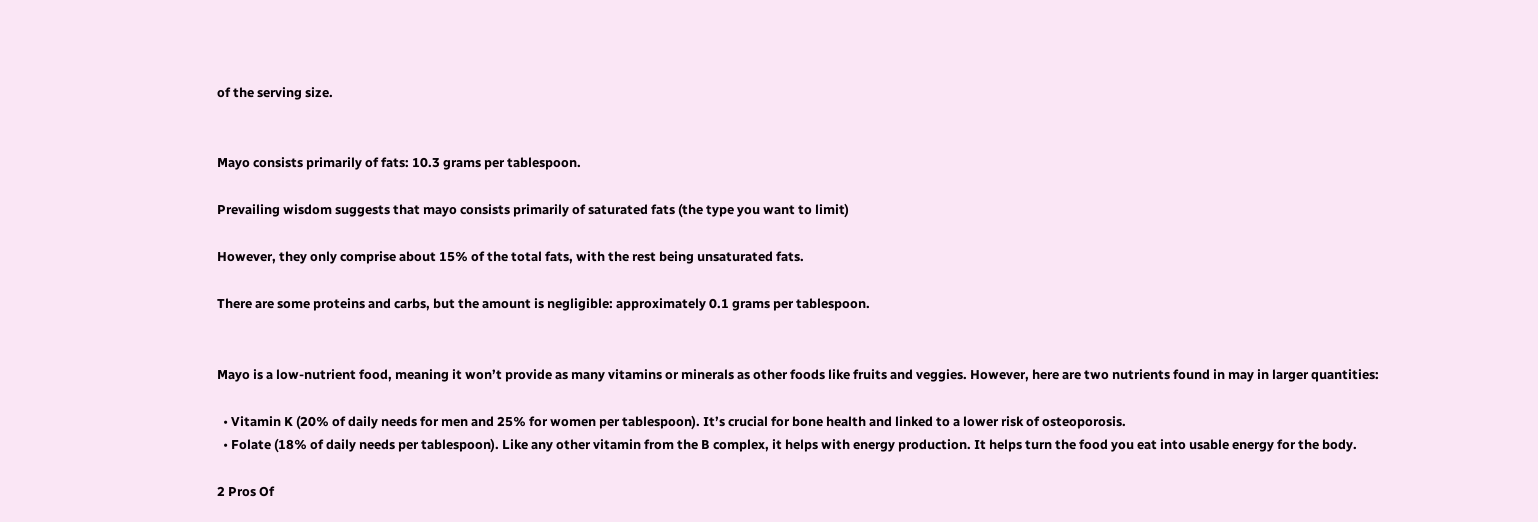of the serving size.


Mayo consists primarily of fats: 10.3 grams per tablespoon.

Prevailing wisdom suggests that mayo consists primarily of saturated fats (the type you want to limit)

However, they only comprise about 15% of the total fats, with the rest being unsaturated fats.

There are some proteins and carbs, but the amount is negligible: approximately 0.1 grams per tablespoon.


Mayo is a low-nutrient food, meaning it won’t provide as many vitamins or minerals as other foods like fruits and veggies. However, here are two nutrients found in may in larger quantities:

  • Vitamin K (20% of daily needs for men and 25% for women per tablespoon). It’s crucial for bone health and linked to a lower risk of osteoporosis.
  • Folate (18% of daily needs per tablespoon). Like any other vitamin from the B complex, it helps with energy production. It helps turn the food you eat into usable energy for the body.

2 Pros Of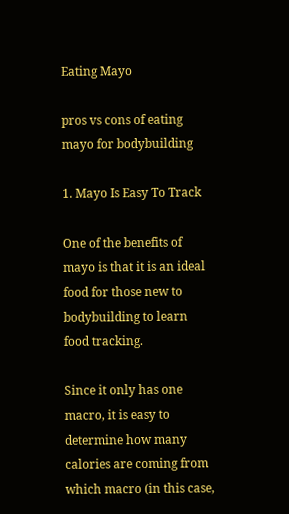Eating Mayo

pros vs cons of eating mayo for bodybuilding

1. Mayo Is Easy To Track

One of the benefits of mayo is that it is an ideal food for those new to bodybuilding to learn food tracking.

Since it only has one macro, it is easy to determine how many calories are coming from which macro (in this case,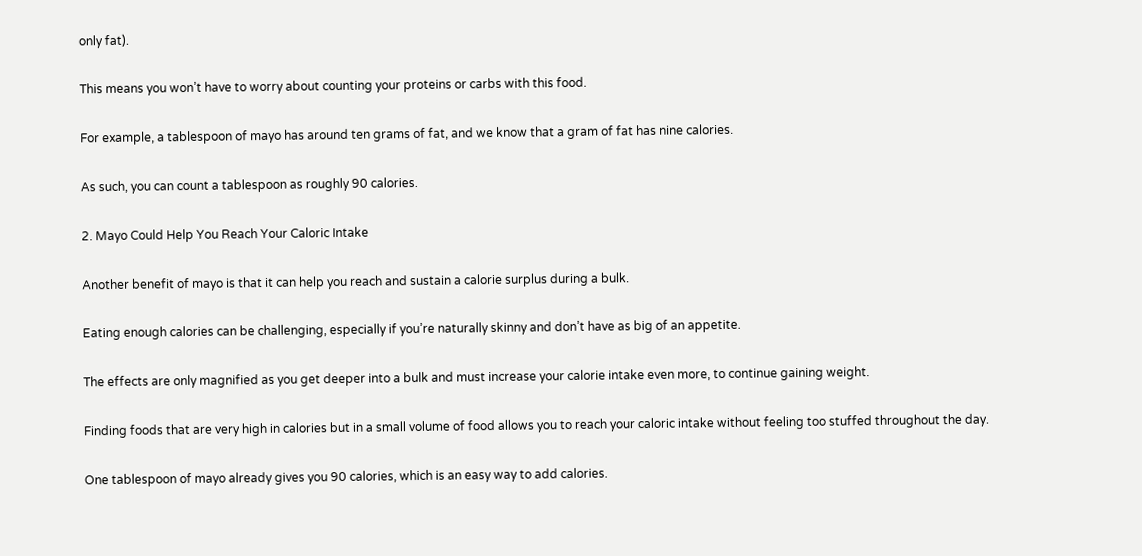only fat).

This means you won’t have to worry about counting your proteins or carbs with this food.

For example, a tablespoon of mayo has around ten grams of fat, and we know that a gram of fat has nine calories.

As such, you can count a tablespoon as roughly 90 calories.

2. Mayo Could Help You Reach Your Caloric Intake

Another benefit of mayo is that it can help you reach and sustain a calorie surplus during a bulk.

Eating enough calories can be challenging, especially if you’re naturally skinny and don’t have as big of an appetite.

The effects are only magnified as you get deeper into a bulk and must increase your calorie intake even more, to continue gaining weight.

Finding foods that are very high in calories but in a small volume of food allows you to reach your caloric intake without feeling too stuffed throughout the day.

One tablespoon of mayo already gives you 90 calories, which is an easy way to add calories.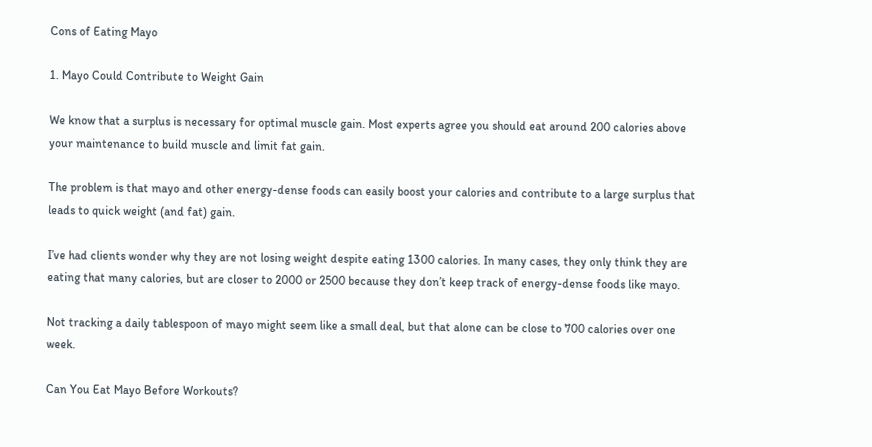Cons of Eating Mayo

1. Mayo Could Contribute to Weight Gain

We know that a surplus is necessary for optimal muscle gain. Most experts agree you should eat around 200 calories above your maintenance to build muscle and limit fat gain.

The problem is that mayo and other energy-dense foods can easily boost your calories and contribute to a large surplus that leads to quick weight (and fat) gain.

I’ve had clients wonder why they are not losing weight despite eating 1300 calories. In many cases, they only think they are eating that many calories, but are closer to 2000 or 2500 because they don’t keep track of energy-dense foods like mayo.

Not tracking a daily tablespoon of mayo might seem like a small deal, but that alone can be close to 700 calories over one week.

Can You Eat Mayo Before Workouts?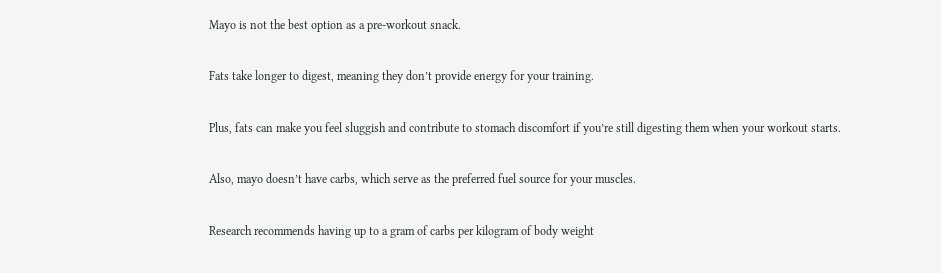Mayo is not the best option as a pre-workout snack.

Fats take longer to digest, meaning they don’t provide energy for your training.

Plus, fats can make you feel sluggish and contribute to stomach discomfort if you’re still digesting them when your workout starts.

Also, mayo doesn’t have carbs, which serve as the preferred fuel source for your muscles.

Research recommends having up to a gram of carbs per kilogram of body weight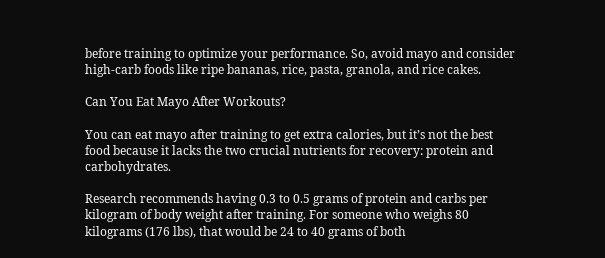before training to optimize your performance. So, avoid mayo and consider high-carb foods like ripe bananas, rice, pasta, granola, and rice cakes.

Can You Eat Mayo After Workouts?

You can eat mayo after training to get extra calories, but it’s not the best food because it lacks the two crucial nutrients for recovery: protein and carbohydrates.

Research recommends having 0.3 to 0.5 grams of protein and carbs per kilogram of body weight after training. For someone who weighs 80 kilograms (176 lbs), that would be 24 to 40 grams of both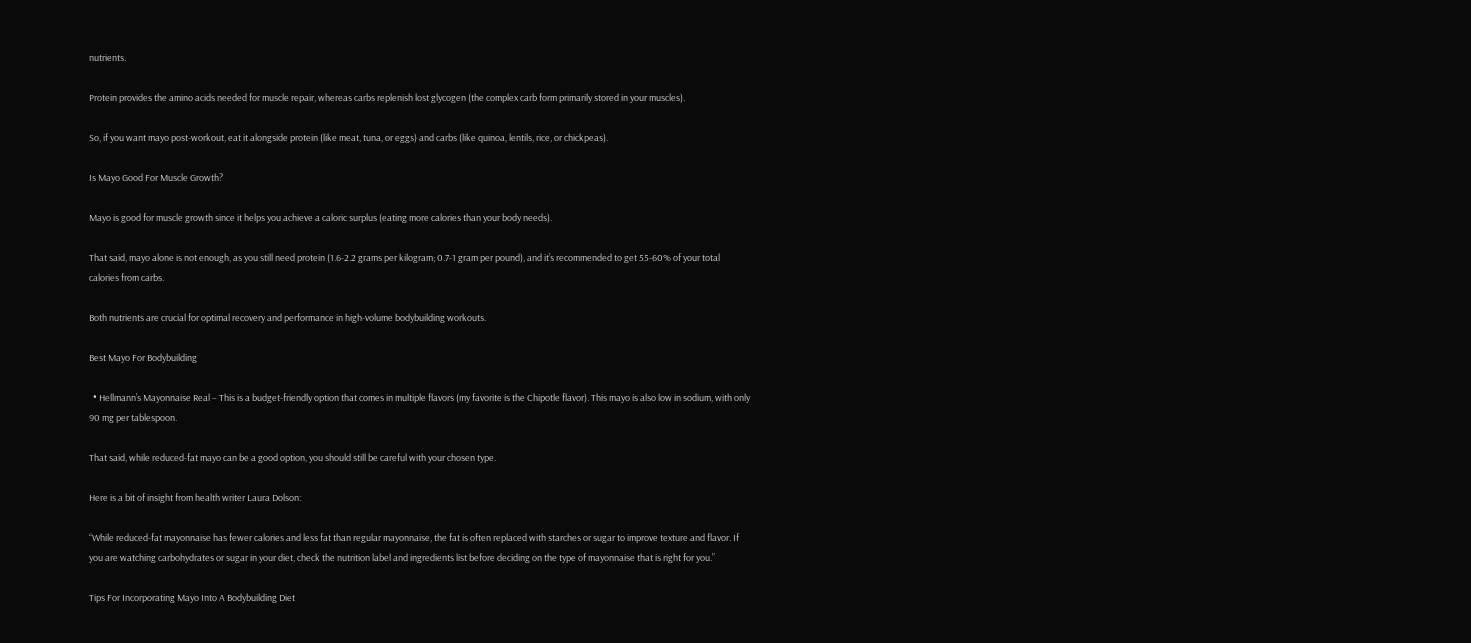nutrients.

Protein provides the amino acids needed for muscle repair, whereas carbs replenish lost glycogen (the complex carb form primarily stored in your muscles).

So, if you want mayo post-workout, eat it alongside protein (like meat, tuna, or eggs) and carbs (like quinoa, lentils, rice, or chickpeas).

Is Mayo Good For Muscle Growth?

Mayo is good for muscle growth since it helps you achieve a caloric surplus (eating more calories than your body needs).

That said, mayo alone is not enough, as you still need protein (1.6-2.2 grams per kilogram; 0.7-1 gram per pound), and it’s recommended to get 55-60% of your total calories from carbs.

Both nutrients are crucial for optimal recovery and performance in high-volume bodybuilding workouts.

Best Mayo For Bodybuilding

  • Hellmann’s Mayonnaise Real – This is a budget-friendly option that comes in multiple flavors (my favorite is the Chipotle flavor). This mayo is also low in sodium, with only 90 mg per tablespoon.

That said, while reduced-fat mayo can be a good option, you should still be careful with your chosen type.

Here is a bit of insight from health writer Laura Dolson:

“While reduced-fat mayonnaise has fewer calories and less fat than regular mayonnaise, the fat is often replaced with starches or sugar to improve texture and flavor. If you are watching carbohydrates or sugar in your diet, check the nutrition label and ingredients list before deciding on the type of mayonnaise that is right for you.”

Tips For Incorporating Mayo Into A Bodybuilding Diet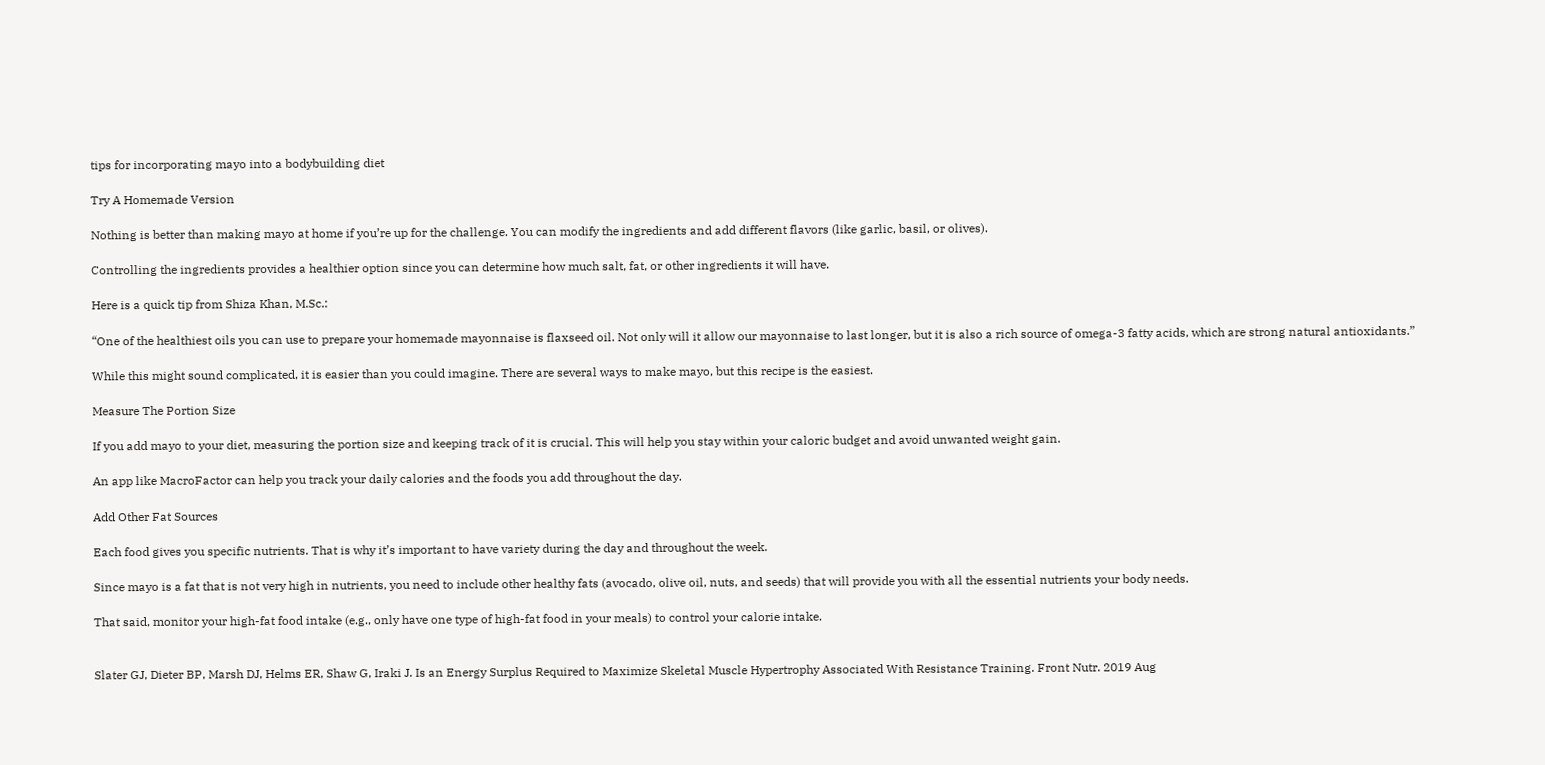tips for incorporating mayo into a bodybuilding diet

Try A Homemade Version

Nothing is better than making mayo at home if you’re up for the challenge. You can modify the ingredients and add different flavors (like garlic, basil, or olives).

Controlling the ingredients provides a healthier option since you can determine how much salt, fat, or other ingredients it will have.

Here is a quick tip from Shiza Khan, M.Sc.:

“One of the healthiest oils you can use to prepare your homemade mayonnaise is flaxseed oil. Not only will it allow our mayonnaise to last longer, but it is also a rich source of omega-3 fatty acids, which are strong natural antioxidants.”

While this might sound complicated, it is easier than you could imagine. There are several ways to make mayo, but this recipe is the easiest.

Measure The Portion Size

If you add mayo to your diet, measuring the portion size and keeping track of it is crucial. This will help you stay within your caloric budget and avoid unwanted weight gain.

An app like MacroFactor can help you track your daily calories and the foods you add throughout the day.

Add Other Fat Sources

Each food gives you specific nutrients. That is why it’s important to have variety during the day and throughout the week.

Since mayo is a fat that is not very high in nutrients, you need to include other healthy fats (avocado, olive oil, nuts, and seeds) that will provide you with all the essential nutrients your body needs.

That said, monitor your high-fat food intake (e.g., only have one type of high-fat food in your meals) to control your calorie intake.


Slater GJ, Dieter BP, Marsh DJ, Helms ER, Shaw G, Iraki J. Is an Energy Surplus Required to Maximize Skeletal Muscle Hypertrophy Associated With Resistance Training. Front Nutr. 2019 Aug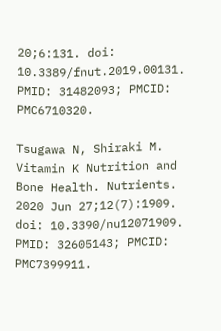20;6:131. doi: 10.3389/fnut.2019.00131. PMID: 31482093; PMCID: PMC6710320.

Tsugawa N, Shiraki M. Vitamin K Nutrition and Bone Health. Nutrients. 2020 Jun 27;12(7):1909. doi: 10.3390/nu12071909. PMID: 32605143; PMCID: PMC7399911.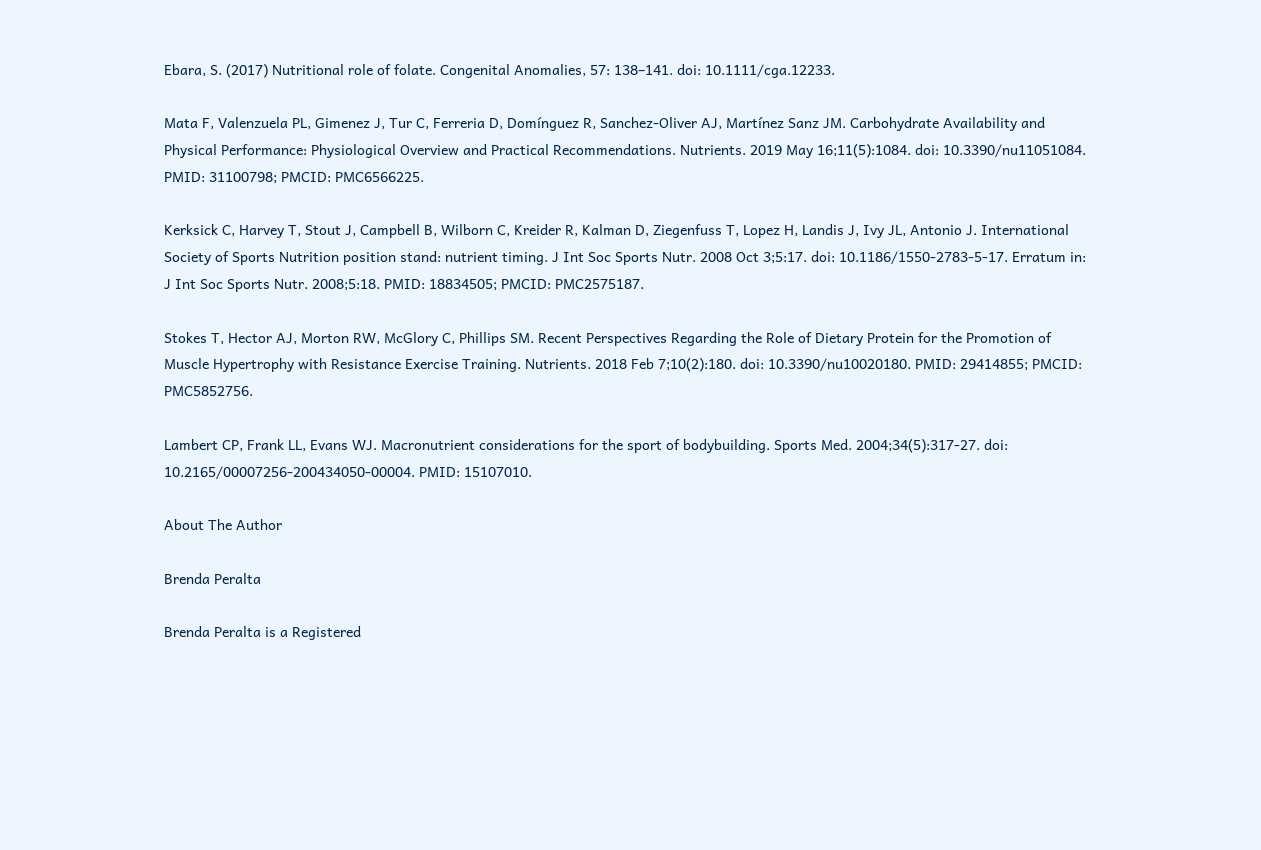Ebara, S. (2017) Nutritional role of folate. Congenital Anomalies, 57: 138–141. doi: 10.1111/cga.12233.

Mata F, Valenzuela PL, Gimenez J, Tur C, Ferreria D, Domínguez R, Sanchez-Oliver AJ, Martínez Sanz JM. Carbohydrate Availability and Physical Performance: Physiological Overview and Practical Recommendations. Nutrients. 2019 May 16;11(5):1084. doi: 10.3390/nu11051084. PMID: 31100798; PMCID: PMC6566225.

Kerksick C, Harvey T, Stout J, Campbell B, Wilborn C, Kreider R, Kalman D, Ziegenfuss T, Lopez H, Landis J, Ivy JL, Antonio J. International Society of Sports Nutrition position stand: nutrient timing. J Int Soc Sports Nutr. 2008 Oct 3;5:17. doi: 10.1186/1550-2783-5-17. Erratum in: J Int Soc Sports Nutr. 2008;5:18. PMID: 18834505; PMCID: PMC2575187.

Stokes T, Hector AJ, Morton RW, McGlory C, Phillips SM. Recent Perspectives Regarding the Role of Dietary Protein for the Promotion of Muscle Hypertrophy with Resistance Exercise Training. Nutrients. 2018 Feb 7;10(2):180. doi: 10.3390/nu10020180. PMID: 29414855; PMCID: PMC5852756.

Lambert CP, Frank LL, Evans WJ. Macronutrient considerations for the sport of bodybuilding. Sports Med. 2004;34(5):317-27. doi: 10.2165/00007256-200434050-00004. PMID: 15107010.

About The Author

Brenda Peralta

Brenda Peralta is a Registered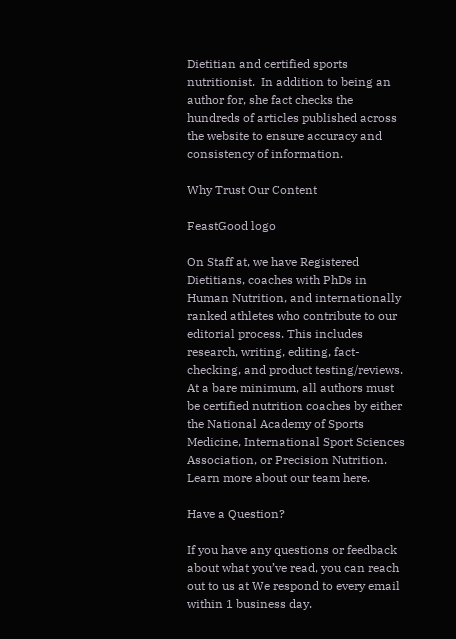Dietitian and certified sports nutritionist.  In addition to being an author for, she fact checks the hundreds of articles published across the website to ensure accuracy and consistency of information.

Why Trust Our Content

FeastGood logo

On Staff at, we have Registered Dietitians, coaches with PhDs in Human Nutrition, and internationally ranked athletes who contribute to our editorial process. This includes research, writing, editing, fact-checking, and product testing/reviews. At a bare minimum, all authors must be certified nutrition coaches by either the National Academy of Sports Medicine, International Sport Sciences Association, or Precision Nutrition. Learn more about our team here.

Have a Question?

If you have any questions or feedback about what you’ve read, you can reach out to us at We respond to every email within 1 business day.